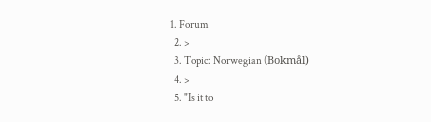1. Forum
  2. >
  3. Topic: Norwegian (Bokmål)
  4. >
  5. "Is it to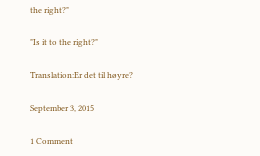the right?"

"Is it to the right?"

Translation:Er det til høyre?

September 3, 2015

1 Comment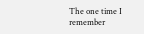The one time I remember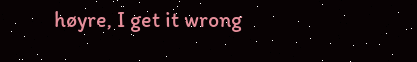høyre, I get it wrong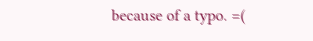because of a typo. =(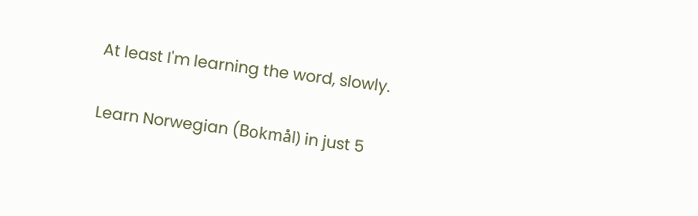At least I'm learning the word, slowly.

Learn Norwegian (Bokmål) in just 5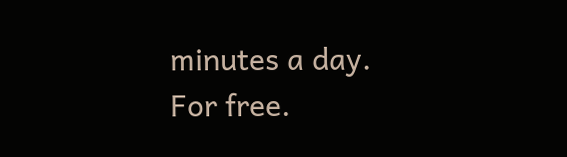minutes a day. For free.